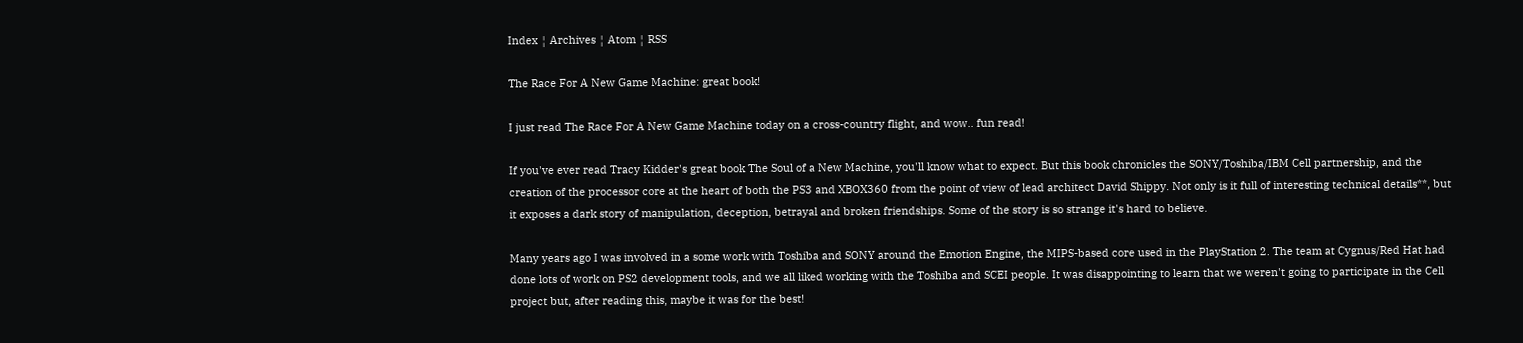Index ¦ Archives ¦ Atom ¦ RSS

The Race For A New Game Machine: great book!

I just read The Race For A New Game Machine today on a cross-country flight, and wow.. fun read!

If you've ever read Tracy Kidder's great book The Soul of a New Machine, you'll know what to expect. But this book chronicles the SONY/Toshiba/IBM Cell partnership, and the creation of the processor core at the heart of both the PS3 and XBOX360 from the point of view of lead architect David Shippy. Not only is it full of interesting technical details**, but it exposes a dark story of manipulation, deception, betrayal and broken friendships. Some of the story is so strange it's hard to believe.

Many years ago I was involved in a some work with Toshiba and SONY around the Emotion Engine, the MIPS-based core used in the PlayStation 2. The team at Cygnus/Red Hat had done lots of work on PS2 development tools, and we all liked working with the Toshiba and SCEI people. It was disappointing to learn that we weren't going to participate in the Cell project but, after reading this, maybe it was for the best!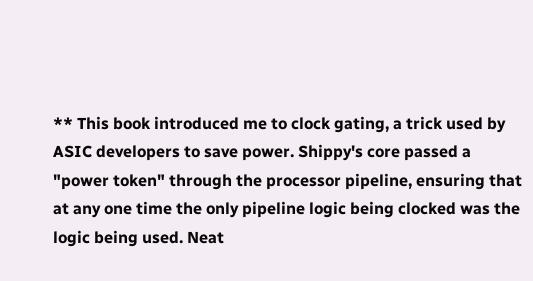** This book introduced me to clock gating, a trick used by ASIC developers to save power. Shippy's core passed a "power token" through the processor pipeline, ensuring that at any one time the only pipeline logic being clocked was the logic being used. Neat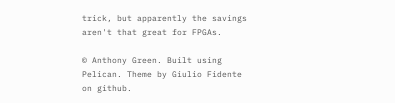trick, but apparently the savings aren't that great for FPGAs.

© Anthony Green. Built using Pelican. Theme by Giulio Fidente on github.